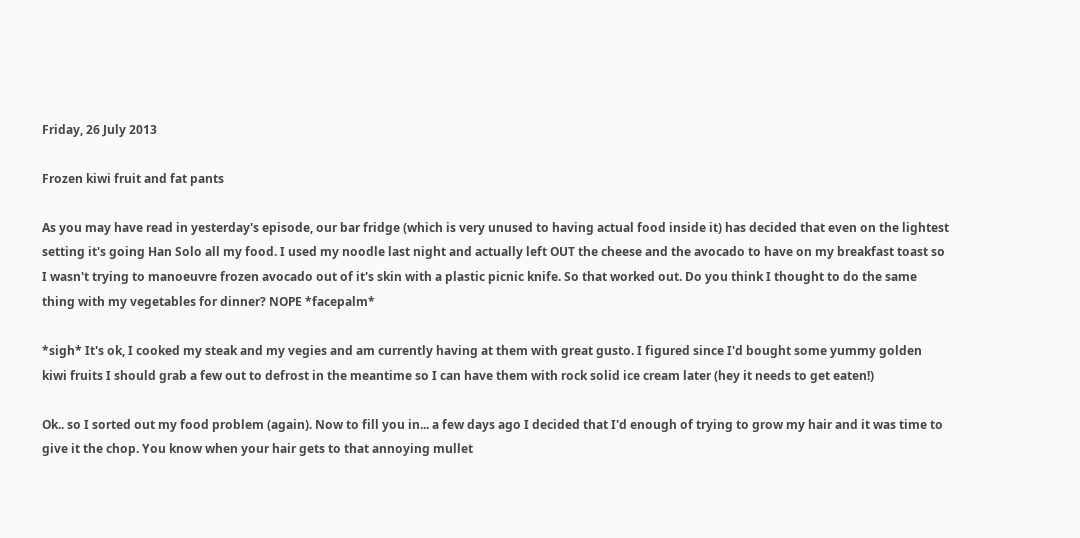Friday, 26 July 2013

Frozen kiwi fruit and fat pants

As you may have read in yesterday's episode, our bar fridge (which is very unused to having actual food inside it) has decided that even on the lightest setting it's going Han Solo all my food. I used my noodle last night and actually left OUT the cheese and the avocado to have on my breakfast toast so I wasn't trying to manoeuvre frozen avocado out of it's skin with a plastic picnic knife. So that worked out. Do you think I thought to do the same thing with my vegetables for dinner? NOPE *facepalm*

*sigh* It's ok, I cooked my steak and my vegies and am currently having at them with great gusto. I figured since I'd bought some yummy golden kiwi fruits I should grab a few out to defrost in the meantime so I can have them with rock solid ice cream later (hey it needs to get eaten!)

Ok.. so I sorted out my food problem (again). Now to fill you in... a few days ago I decided that I'd enough of trying to grow my hair and it was time to give it the chop. You know when your hair gets to that annoying mullet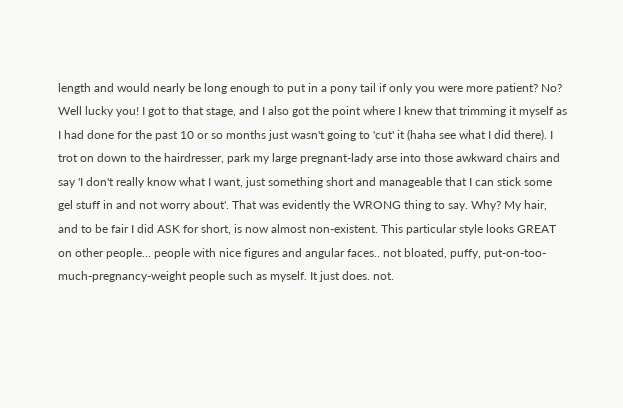length and would nearly be long enough to put in a pony tail if only you were more patient? No? Well lucky you! I got to that stage, and I also got the point where I knew that trimming it myself as I had done for the past 10 or so months just wasn't going to 'cut' it (haha see what I did there). I trot on down to the hairdresser, park my large pregnant-lady arse into those awkward chairs and say 'I don't really know what I want, just something short and manageable that I can stick some gel stuff in and not worry about'. That was evidently the WRONG thing to say. Why? My hair, and to be fair I did ASK for short, is now almost non-existent. This particular style looks GREAT on other people... people with nice figures and angular faces.. not bloated, puffy, put-on-too-much-pregnancy-weight people such as myself. It just does. not.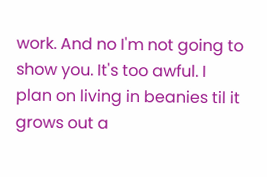work. And no I'm not going to show you. It's too awful. I plan on living in beanies til it grows out a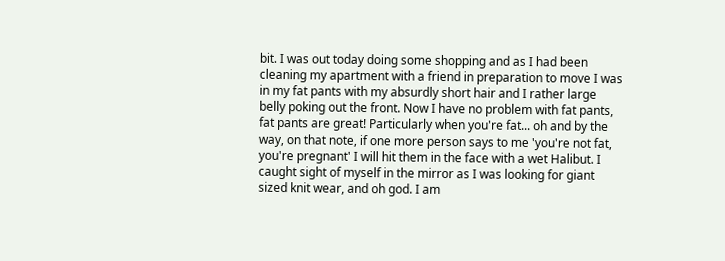bit. I was out today doing some shopping and as I had been cleaning my apartment with a friend in preparation to move I was in my fat pants with my absurdly short hair and I rather large belly poking out the front. Now I have no problem with fat pants, fat pants are great! Particularly when you're fat... oh and by the way, on that note, if one more person says to me 'you're not fat, you're pregnant' I will hit them in the face with a wet Halibut. I caught sight of myself in the mirror as I was looking for giant sized knit wear, and oh god. I am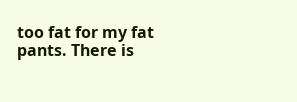too fat for my fat pants. There is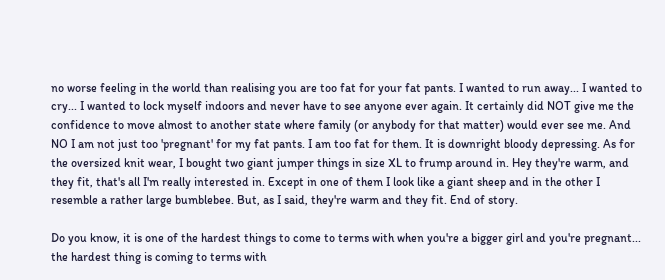no worse feeling in the world than realising you are too fat for your fat pants. I wanted to run away... I wanted to cry... I wanted to lock myself indoors and never have to see anyone ever again. It certainly did NOT give me the confidence to move almost to another state where family (or anybody for that matter) would ever see me. And NO I am not just too 'pregnant' for my fat pants. I am too fat for them. It is downright bloody depressing. As for the oversized knit wear, I bought two giant jumper things in size XL to frump around in. Hey they're warm, and they fit, that's all I'm really interested in. Except in one of them I look like a giant sheep and in the other I resemble a rather large bumblebee. But, as I said, they're warm and they fit. End of story.

Do you know, it is one of the hardest things to come to terms with when you're a bigger girl and you're pregnant... the hardest thing is coming to terms with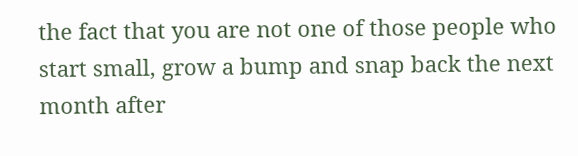the fact that you are not one of those people who start small, grow a bump and snap back the next month after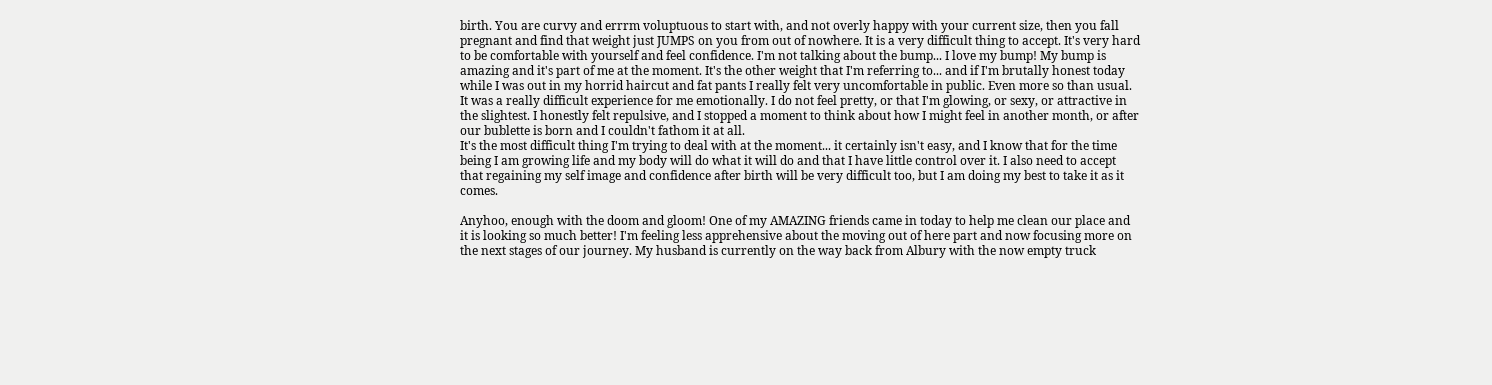birth. You are curvy and errrm voluptuous to start with, and not overly happy with your current size, then you fall pregnant and find that weight just JUMPS on you from out of nowhere. It is a very difficult thing to accept. It's very hard to be comfortable with yourself and feel confidence. I'm not talking about the bump... I love my bump! My bump is amazing and it's part of me at the moment. It's the other weight that I'm referring to... and if I'm brutally honest today while I was out in my horrid haircut and fat pants I really felt very uncomfortable in public. Even more so than usual. It was a really difficult experience for me emotionally. I do not feel pretty, or that I'm glowing, or sexy, or attractive in the slightest. I honestly felt repulsive, and I stopped a moment to think about how I might feel in another month, or after our bublette is born and I couldn't fathom it at all.
It's the most difficult thing I'm trying to deal with at the moment... it certainly isn't easy, and I know that for the time being I am growing life and my body will do what it will do and that I have little control over it. I also need to accept that regaining my self image and confidence after birth will be very difficult too, but I am doing my best to take it as it comes.

Anyhoo, enough with the doom and gloom! One of my AMAZING friends came in today to help me clean our place and it is looking so much better! I'm feeling less apprehensive about the moving out of here part and now focusing more on the next stages of our journey. My husband is currently on the way back from Albury with the now empty truck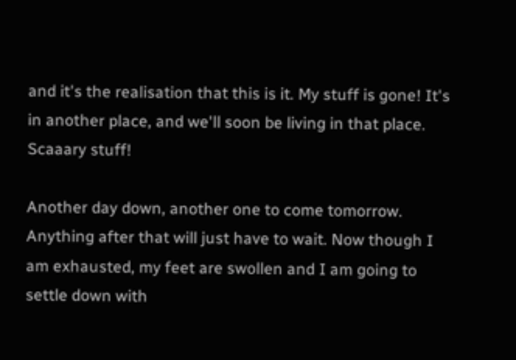and it's the realisation that this is it. My stuff is gone! It's in another place, and we'll soon be living in that place. Scaaary stuff!

Another day down, another one to come tomorrow. Anything after that will just have to wait. Now though I am exhausted, my feet are swollen and I am going to settle down with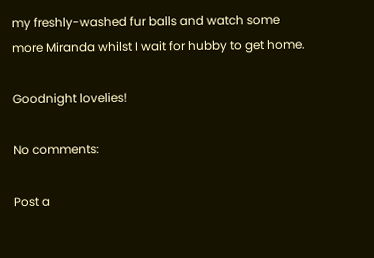my freshly-washed fur balls and watch some more Miranda whilst I wait for hubby to get home.

Goodnight lovelies!

No comments:

Post a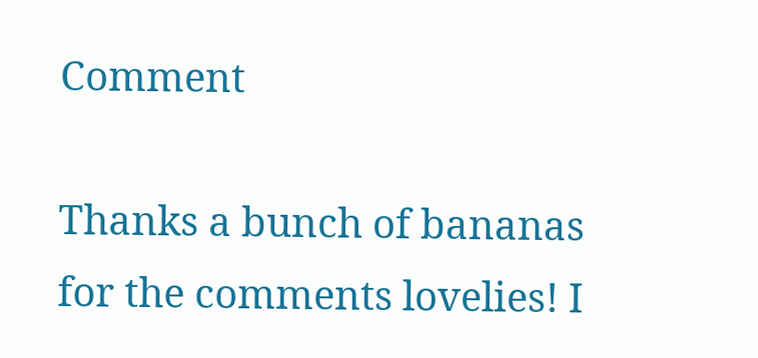Comment

Thanks a bunch of bananas for the comments lovelies! I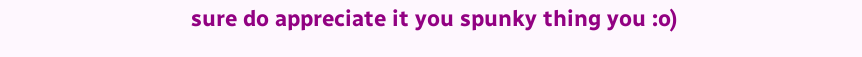sure do appreciate it you spunky thing you :o)